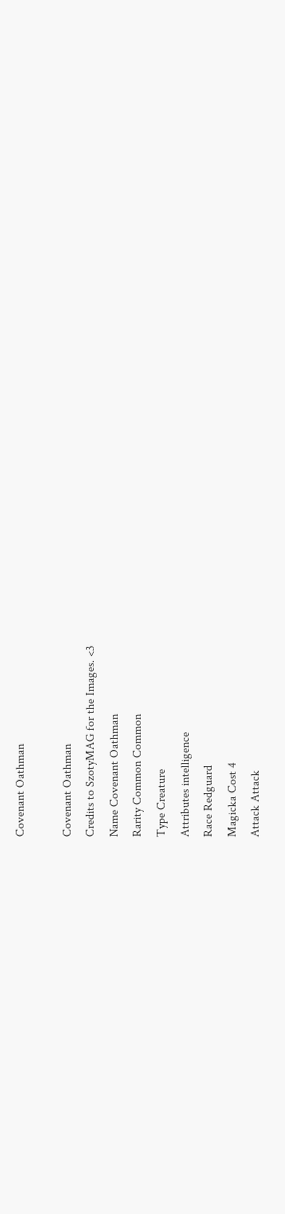Covenant Oathman

Covenant Oathman
Credits to SzotyMAG for the Images. <3
Name Covenant Oathman
Rarity Common Common
Type Creature
Attributes intelligence
Race Redguard
Magicka Cost 4
Attack Attack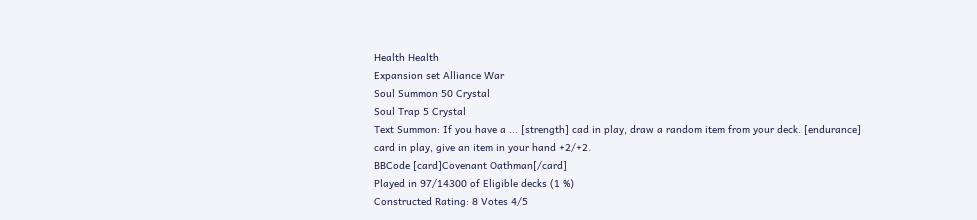Health Health
Expansion set Alliance War
Soul Summon 50 Crystal
Soul Trap 5 Crystal
Text Summon: If you have a ... [strength] cad in play, draw a random item from your deck. [endurance] card in play, give an item in your hand +2/+2.
BBCode [card]Covenant Oathman[/card]
Played in 97/14300 of Eligible decks (1 %)
Constructed Rating: 8 Votes 4/5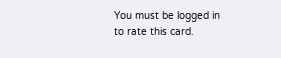You must be logged in to rate this card.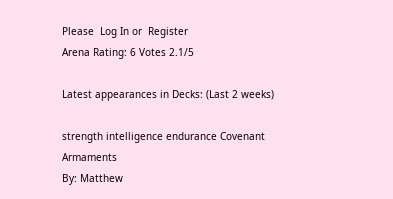Please  Log In or  Register
Arena Rating: 6 Votes 2.1/5

Latest appearances in Decks: (Last 2 weeks)

strength intelligence endurance Covenant Armaments
By: Matthew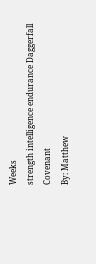Weeks
strength intelligence endurance Daggerfall Covenant
By: Matthew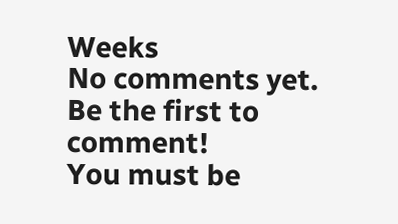Weeks
No comments yet. Be the first to comment!
You must be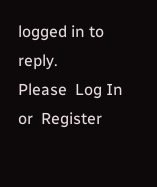logged in to reply.
Please  Log In or  Register